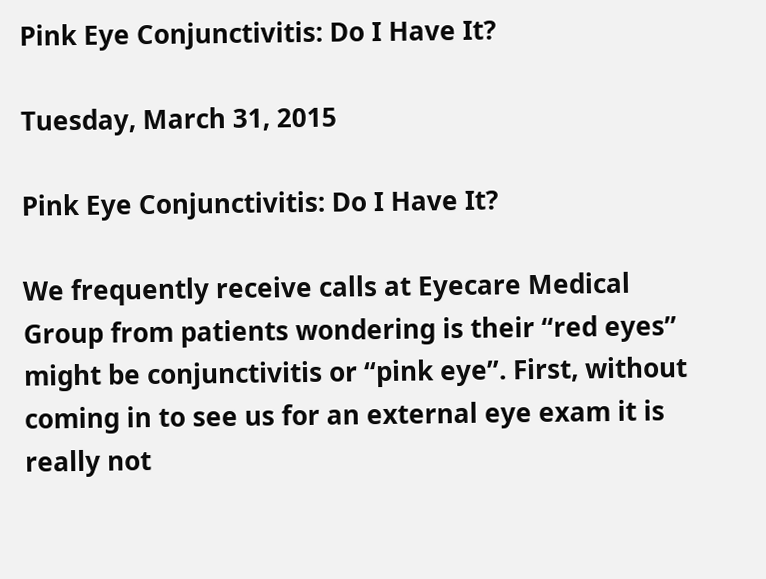Pink Eye Conjunctivitis: Do I Have It?

Tuesday, March 31, 2015

Pink Eye Conjunctivitis: Do I Have It?

We frequently receive calls at Eyecare Medical Group from patients wondering is their “red eyes” might be conjunctivitis or “pink eye”. First, without coming in to see us for an external eye exam it is really not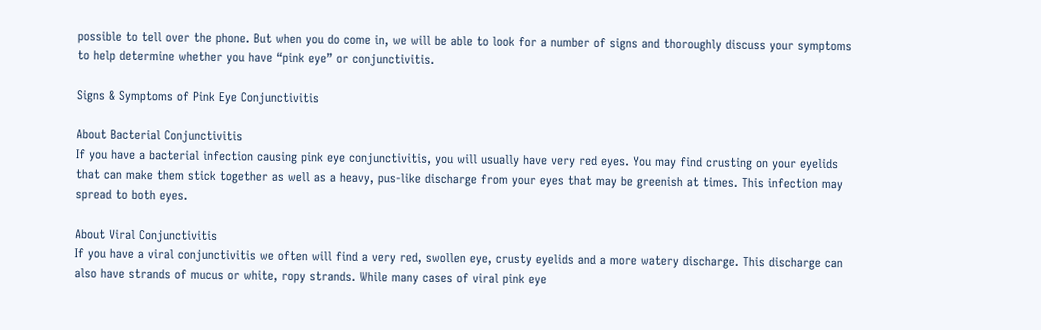possible to tell over the phone. But when you do come in, we will be able to look for a number of signs and thoroughly discuss your symptoms to help determine whether you have “pink eye” or conjunctivitis.

Signs & Symptoms of Pink Eye Conjunctivitis

About Bacterial Conjunctivitis
If you have a bacterial infection causing pink eye conjunctivitis, you will usually have very red eyes. You may find crusting on your eyelids that can make them stick together as well as a heavy, pus-like discharge from your eyes that may be greenish at times. This infection may spread to both eyes.

About Viral Conjunctivitis
If you have a viral conjunctivitis we often will find a very red, swollen eye, crusty eyelids and a more watery discharge. This discharge can also have strands of mucus or white, ropy strands. While many cases of viral pink eye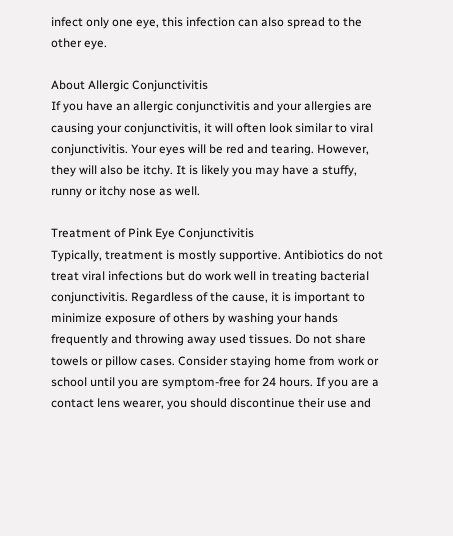infect only one eye, this infection can also spread to the other eye.

About Allergic Conjunctivitis
If you have an allergic conjunctivitis and your allergies are causing your conjunctivitis, it will often look similar to viral conjunctivitis. Your eyes will be red and tearing. However, they will also be itchy. It is likely you may have a stuffy, runny or itchy nose as well.

Treatment of Pink Eye Conjunctivitis
Typically, treatment is mostly supportive. Antibiotics do not treat viral infections but do work well in treating bacterial conjunctivitis. Regardless of the cause, it is important to minimize exposure of others by washing your hands frequently and throwing away used tissues. Do not share towels or pillow cases. Consider staying home from work or school until you are symptom-free for 24 hours. If you are a contact lens wearer, you should discontinue their use and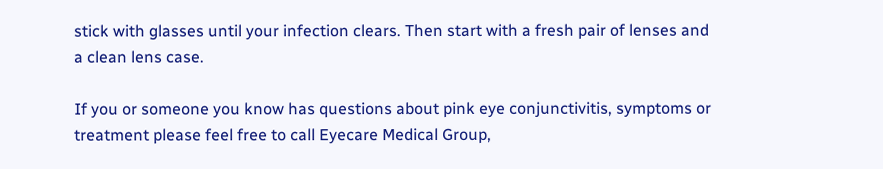stick with glasses until your infection clears. Then start with a fresh pair of lenses and a clean lens case.

If you or someone you know has questions about pink eye conjunctivitis, symptoms or treatment please feel free to call Eyecare Medical Group,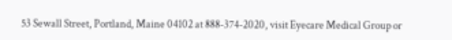53 Sewall Street, Portland, Maine 04102 at 888-374-2020, visit Eyecare Medical Group or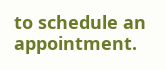to schedule an appointment.